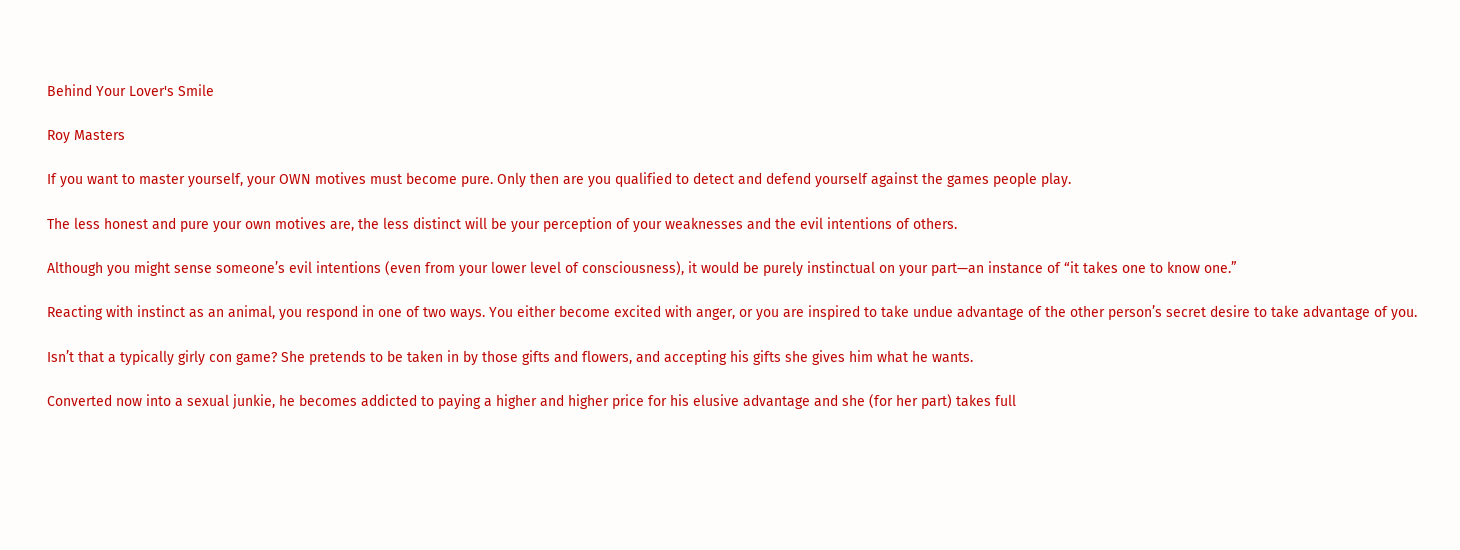Behind Your Lover's Smile

Roy Masters

If you want to master yourself, your OWN motives must become pure. Only then are you qualified to detect and defend yourself against the games people play.

The less honest and pure your own motives are, the less distinct will be your perception of your weaknesses and the evil intentions of others.

Although you might sense someone’s evil intentions (even from your lower level of consciousness), it would be purely instinctual on your part—an instance of “it takes one to know one.”

Reacting with instinct as an animal, you respond in one of two ways. You either become excited with anger, or you are inspired to take undue advantage of the other person’s secret desire to take advantage of you.

Isn’t that a typically girly con game? She pretends to be taken in by those gifts and flowers, and accepting his gifts she gives him what he wants.

Converted now into a sexual junkie, he becomes addicted to paying a higher and higher price for his elusive advantage and she (for her part) takes full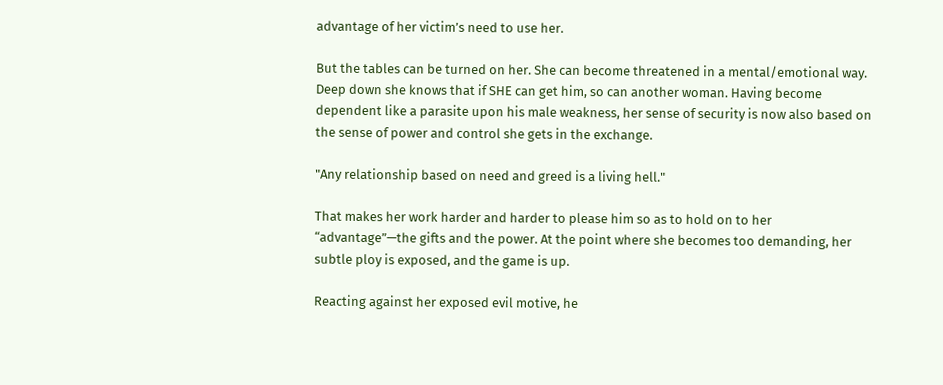advantage of her victim’s need to use her.

But the tables can be turned on her. She can become threatened in a mental/emotional way. Deep down she knows that if SHE can get him, so can another woman. Having become dependent like a parasite upon his male weakness, her sense of security is now also based on the sense of power and control she gets in the exchange.

"Any relationship based on need and greed is a living hell."

That makes her work harder and harder to please him so as to hold on to her “advantage”—the gifts and the power. At the point where she becomes too demanding, her subtle ploy is exposed, and the game is up.

Reacting against her exposed evil motive, he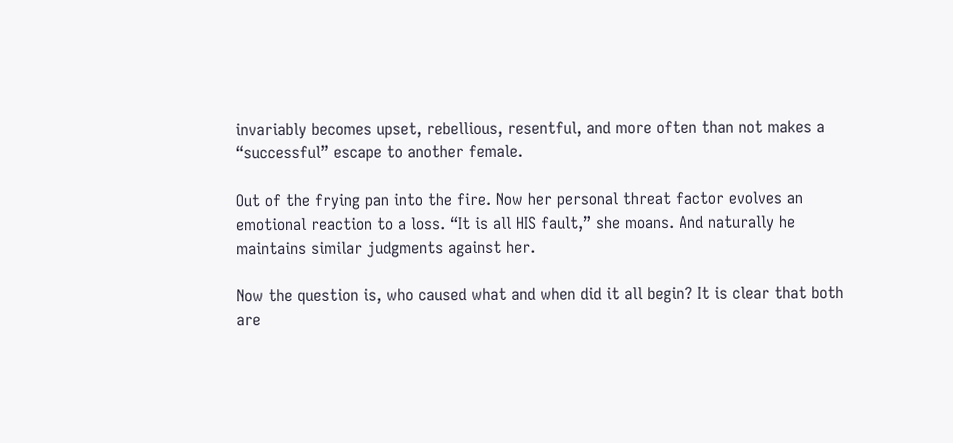invariably becomes upset, rebellious, resentful, and more often than not makes a “successful” escape to another female.

Out of the frying pan into the fire. Now her personal threat factor evolves an emotional reaction to a loss. “It is all HIS fault,” she moans. And naturally he maintains similar judgments against her.

Now the question is, who caused what and when did it all begin? It is clear that both are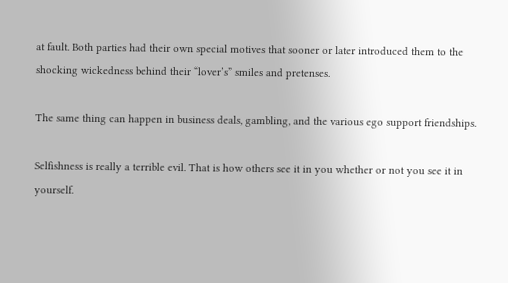at fault. Both parties had their own special motives that sooner or later introduced them to the shocking wickedness behind their “lover’s” smiles and pretenses.

The same thing can happen in business deals, gambling, and the various ego support friendships.

Selfishness is really a terrible evil. That is how others see it in you whether or not you see it in yourself.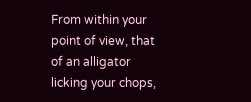From within your point of view, that of an alligator licking your chops,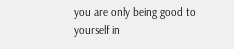you are only being good to yourself in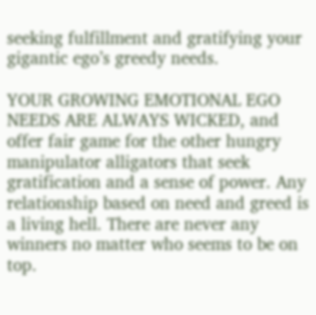seeking fulfillment and gratifying your gigantic ego’s greedy needs.

YOUR GROWING EMOTIONAL EGO NEEDS ARE ALWAYS WICKED, and offer fair game for the other hungry manipulator alligators that seek gratification and a sense of power. Any relationship based on need and greed is a living hell. There are never any winners no matter who seems to be on top.